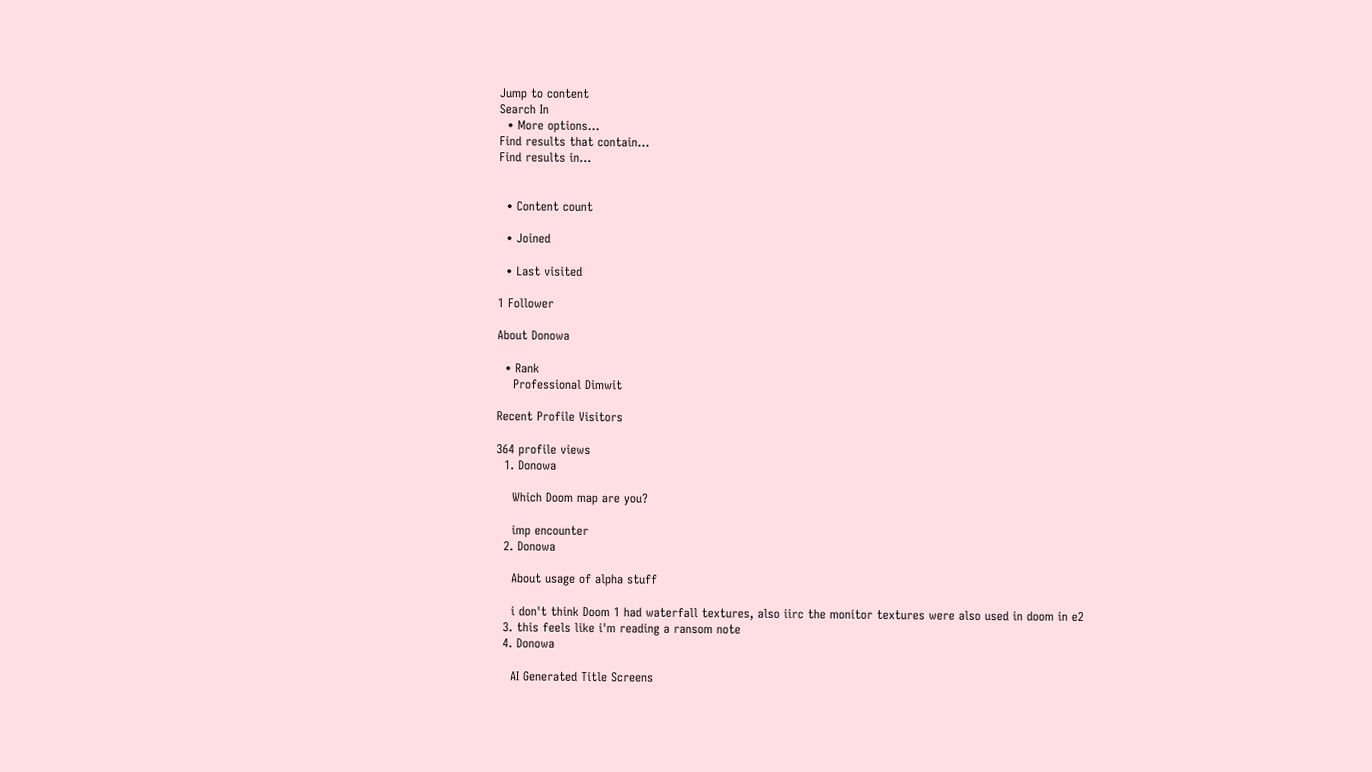Jump to content
Search In
  • More options...
Find results that contain...
Find results in...


  • Content count

  • Joined

  • Last visited

1 Follower

About Donowa

  • Rank
    Professional Dimwit

Recent Profile Visitors

364 profile views
  1. Donowa

    Which Doom map are you?

    imp encounter
  2. Donowa

    About usage of alpha stuff

    i don't think Doom 1 had waterfall textures, also iirc the monitor textures were also used in doom in e2
  3. this feels like i'm reading a ransom note
  4. Donowa

    AI Generated Title Screens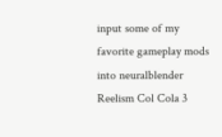input some of my favorite gameplay mods into neuralblender Reelism Col Cola 3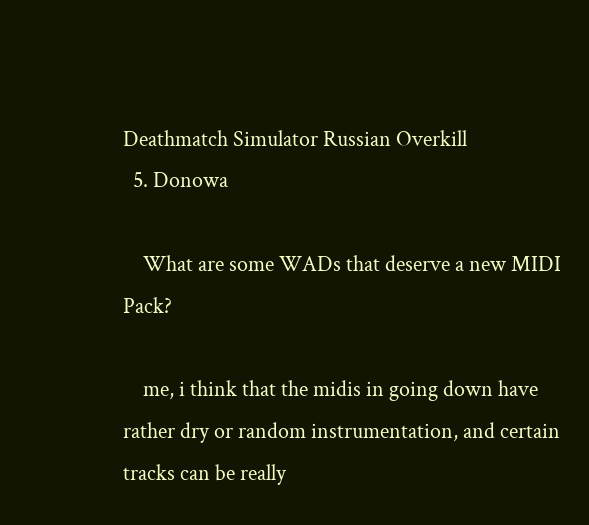Deathmatch Simulator Russian Overkill
  5. Donowa

    What are some WADs that deserve a new MIDI Pack?

    me, i think that the midis in going down have rather dry or random instrumentation, and certain tracks can be really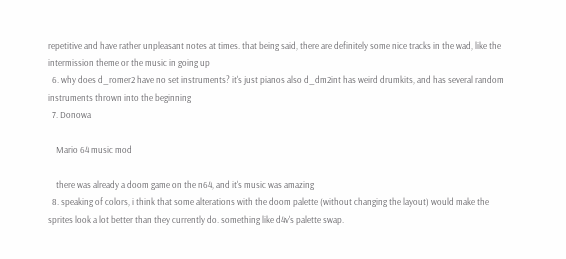repetitive and have rather unpleasant notes at times. that being said, there are definitely some nice tracks in the wad, like the intermission theme or the music in going up
  6. why does d_romer2 have no set instruments? it's just pianos also d_dm2int has weird drumkits, and has several random instruments thrown into the beginning
  7. Donowa

    Mario 64 music mod

    there was already a doom game on the n64, and it's music was amazing
  8. speaking of colors, i think that some alterations with the doom palette (without changing the layout) would make the sprites look a lot better than they currently do. something like d4v's palette swap.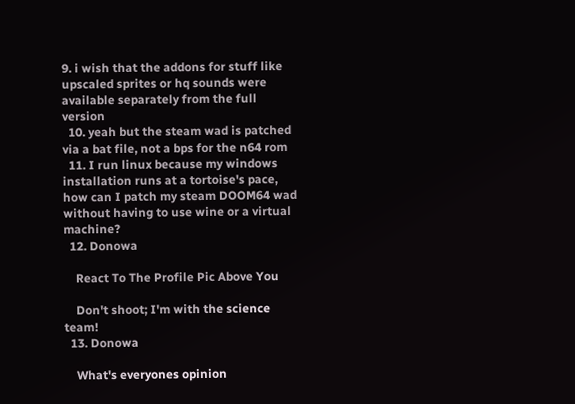9. i wish that the addons for stuff like upscaled sprites or hq sounds were available separately from the full version
  10. yeah but the steam wad is patched via a bat file, not a bps for the n64 rom
  11. I run linux because my windows installation runs at a tortoise's pace, how can I patch my steam DOOM64 wad without having to use wine or a virtual machine?
  12. Donowa

    React To The Profile Pic Above You

    Don't shoot; I'm with the science team!
  13. Donowa

    What's everyones opinion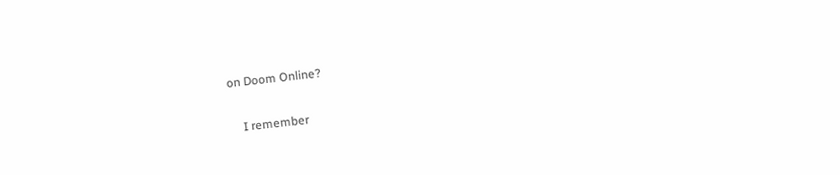on Doom Online?

    I remember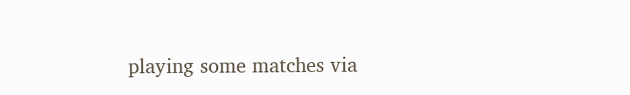playing some matches via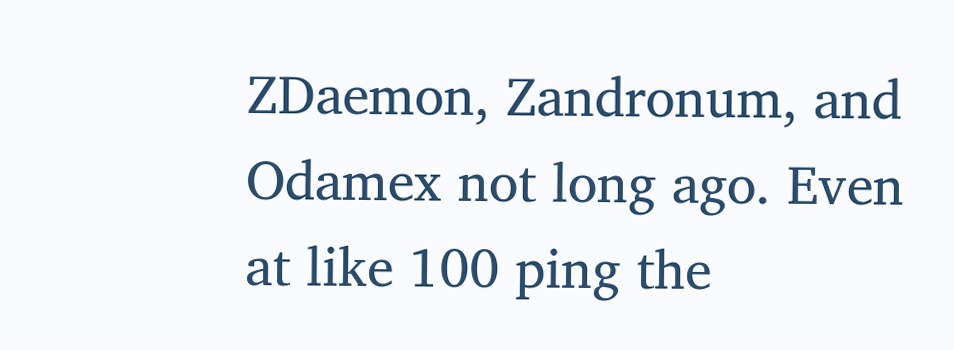ZDaemon, Zandronum, and Odamex not long ago. Even at like 100 ping the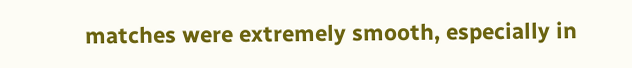matches were extremely smooth, especially in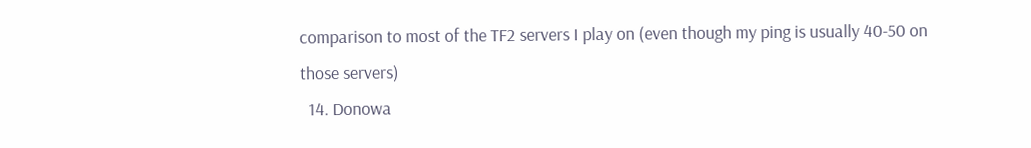comparison to most of the TF2 servers I play on (even though my ping is usually 40-50 on those servers)
  14. Donowa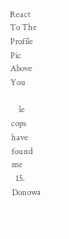React To The Profile Pic Above You

    le cops have found me
  15. Donowa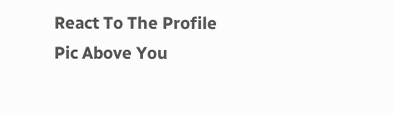React To The Profile Pic Above You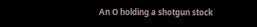An O holding a shotgun stock